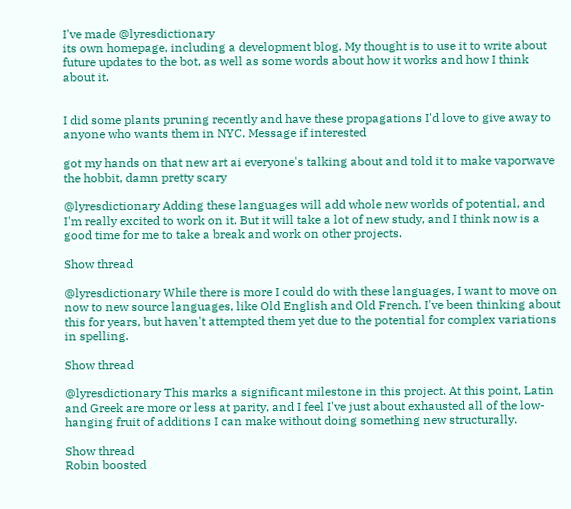I've made @lyresdictionary
its own homepage, including a development blog. My thought is to use it to write about future updates to the bot, as well as some words about how it works and how I think about it.


I did some plants pruning recently and have these propagations I'd love to give away to anyone who wants them in NYC. Message if interested

got my hands on that new art ai everyone's talking about and told it to make vaporwave the hobbit, damn pretty scary

@lyresdictionary Adding these languages will add whole new worlds of potential, and I'm really excited to work on it. But it will take a lot of new study, and I think now is a good time for me to take a break and work on other projects.

Show thread

@lyresdictionary While there is more I could do with these languages, I want to move on now to new source languages, like Old English and Old French. I've been thinking about this for years, but haven't attempted them yet due to the potential for complex variations in spelling.

Show thread

@lyresdictionary This marks a significant milestone in this project. At this point, Latin and Greek are more or less at parity, and I feel I've just about exhausted all of the low-hanging fruit of additions I can make without doing something new structurally.

Show thread
Robin boosted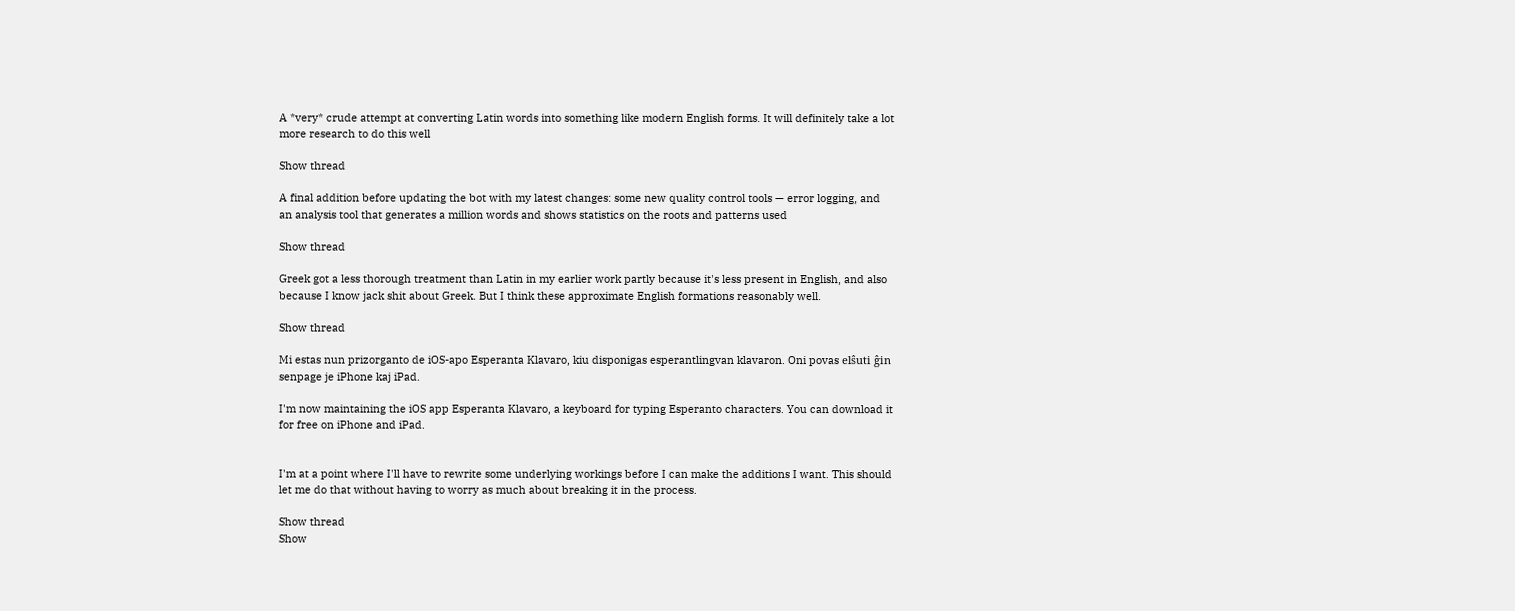A *very* crude attempt at converting Latin words into something like modern English forms. It will definitely take a lot more research to do this well

Show thread

A final addition before updating the bot with my latest changes: some new quality control tools — error logging, and an analysis tool that generates a million words and shows statistics on the roots and patterns used

Show thread

Greek got a less thorough treatment than Latin in my earlier work partly because it's less present in English, and also because I know jack shit about Greek. But I think these approximate English formations reasonably well.

Show thread

Mi estas nun prizorganto de iOS-apo Esperanta Klavaro, kiu disponigas esperantlingvan klavaron. Oni povas elŝuti ĝin senpage je iPhone kaj iPad.

I'm now maintaining the iOS app Esperanta Klavaro, a keyboard for typing Esperanto characters. You can download it for free on iPhone and iPad.


I'm at a point where I'll have to rewrite some underlying workings before I can make the additions I want. This should let me do that without having to worry as much about breaking it in the process.

Show thread
Show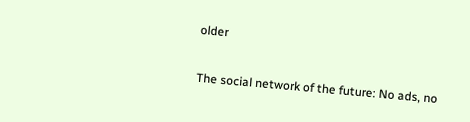older

The social network of the future: No ads, no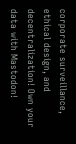corporate surveillance, ethical design, and decentralization! Own your data with Mastodon!